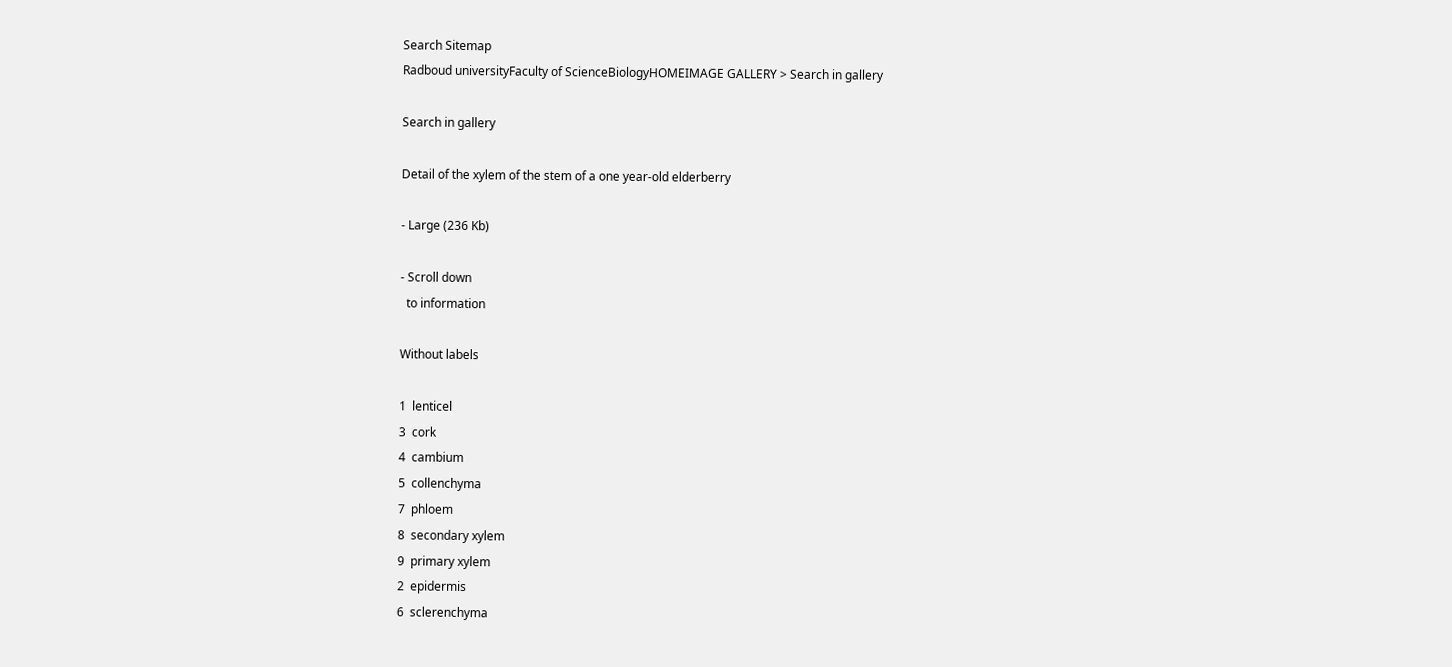Search Sitemap
Radboud universityFaculty of ScienceBiologyHOMEIMAGE GALLERY > Search in gallery

Search in gallery

Detail of the xylem of the stem of a one year-old elderberry

- Large (236 Kb)

- Scroll down
  to information

Without labels

1  lenticel
3  cork
4  cambium
5  collenchyma
7  phloem
8  secondary xylem
9  primary xylem
2  epidermis
6  sclerenchyma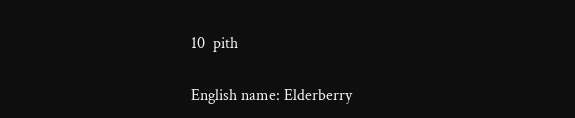10  pith

English name: Elderberry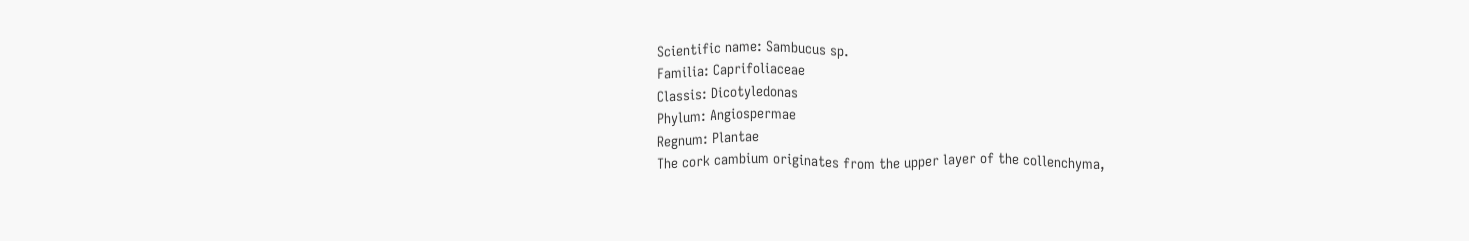Scientific name: Sambucus sp.
Familia: Caprifoliaceae
Classis: Dicotyledonas
Phylum: Angiospermae
Regnum: Plantae
The cork cambium originates from the upper layer of the collenchyma,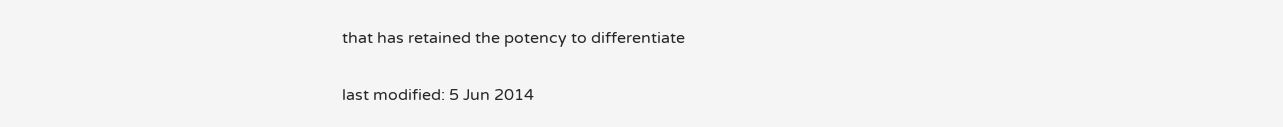that has retained the potency to differentiate

last modified: 5 Jun 2014